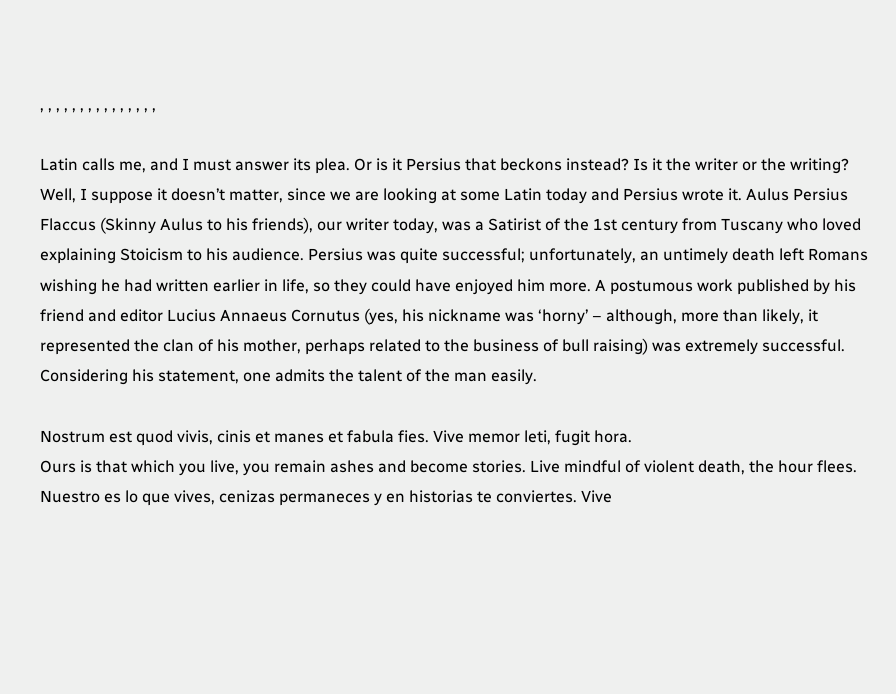, , , , , , , , , , , , , , ,

Latin calls me, and I must answer its plea. Or is it Persius that beckons instead? Is it the writer or the writing? Well, I suppose it doesn’t matter, since we are looking at some Latin today and Persius wrote it. Aulus Persius Flaccus (Skinny Aulus to his friends), our writer today, was a Satirist of the 1st century from Tuscany who loved explaining Stoicism to his audience. Persius was quite successful; unfortunately, an untimely death left Romans wishing he had written earlier in life, so they could have enjoyed him more. A postumous work published by his friend and editor Lucius Annaeus Cornutus (yes, his nickname was ‘horny’ – although, more than likely, it represented the clan of his mother, perhaps related to the business of bull raising) was extremely successful. Considering his statement, one admits the talent of the man easily.

Nostrum est quod vivis, cinis et manes et fabula fies. Vive memor leti, fugit hora.
Ours is that which you live, you remain ashes and become stories. Live mindful of violent death, the hour flees.
Nuestro es lo que vives, cenizas permaneces y en historias te conviertes. Vive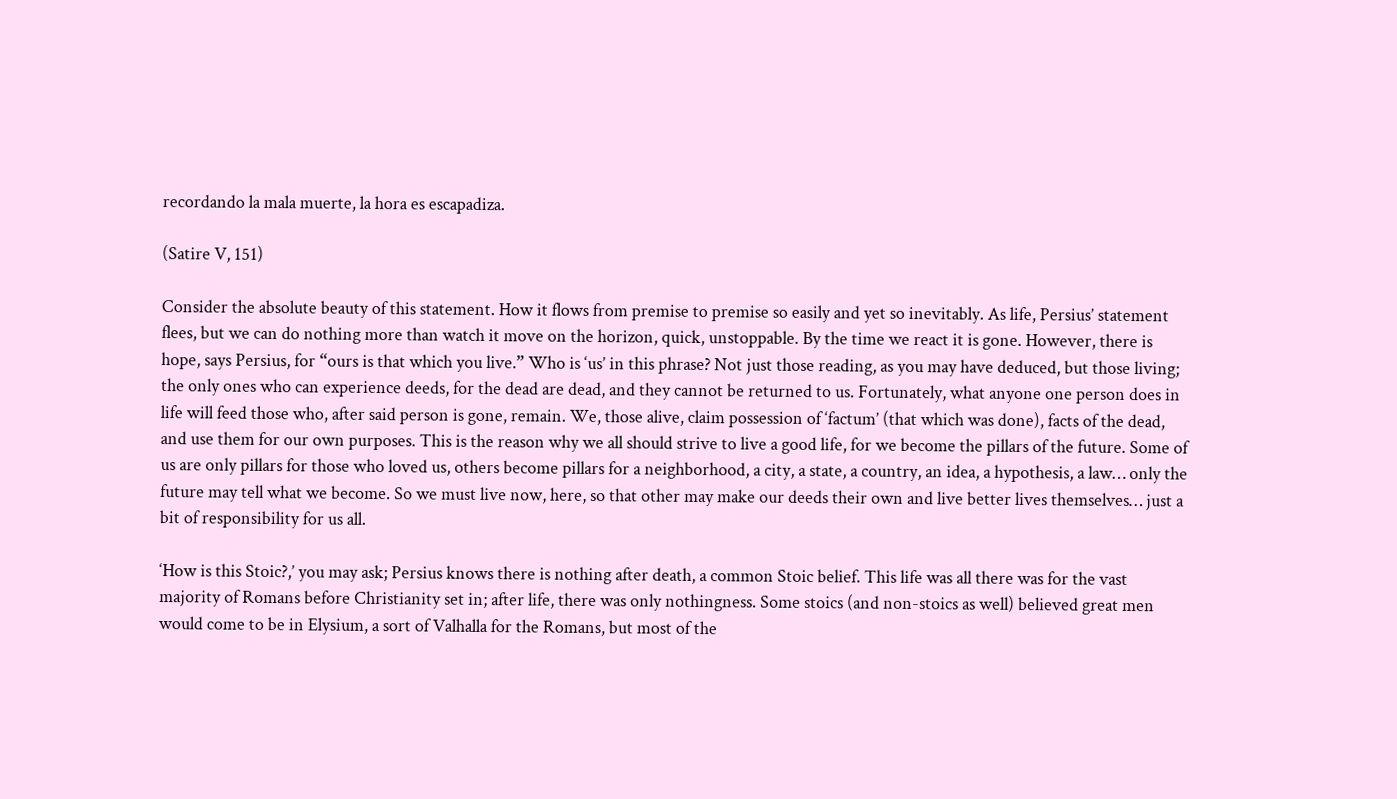recordando la mala muerte, la hora es escapadiza.

(Satire V, 151)

Consider the absolute beauty of this statement. How it flows from premise to premise so easily and yet so inevitably. As life, Persius’ statement flees, but we can do nothing more than watch it move on the horizon, quick, unstoppable. By the time we react it is gone. However, there is hope, says Persius, for “ours is that which you live.” Who is ‘us’ in this phrase? Not just those reading, as you may have deduced, but those living; the only ones who can experience deeds, for the dead are dead, and they cannot be returned to us. Fortunately, what anyone one person does in life will feed those who, after said person is gone, remain. We, those alive, claim possession of ‘factum’ (that which was done), facts of the dead, and use them for our own purposes. This is the reason why we all should strive to live a good life, for we become the pillars of the future. Some of us are only pillars for those who loved us, others become pillars for a neighborhood, a city, a state, a country, an idea, a hypothesis, a law… only the future may tell what we become. So we must live now, here, so that other may make our deeds their own and live better lives themselves… just a bit of responsibility for us all.

‘How is this Stoic?,’ you may ask; Persius knows there is nothing after death, a common Stoic belief. This life was all there was for the vast majority of Romans before Christianity set in; after life, there was only nothingness. Some stoics (and non-stoics as well) believed great men would come to be in Elysium, a sort of Valhalla for the Romans, but most of the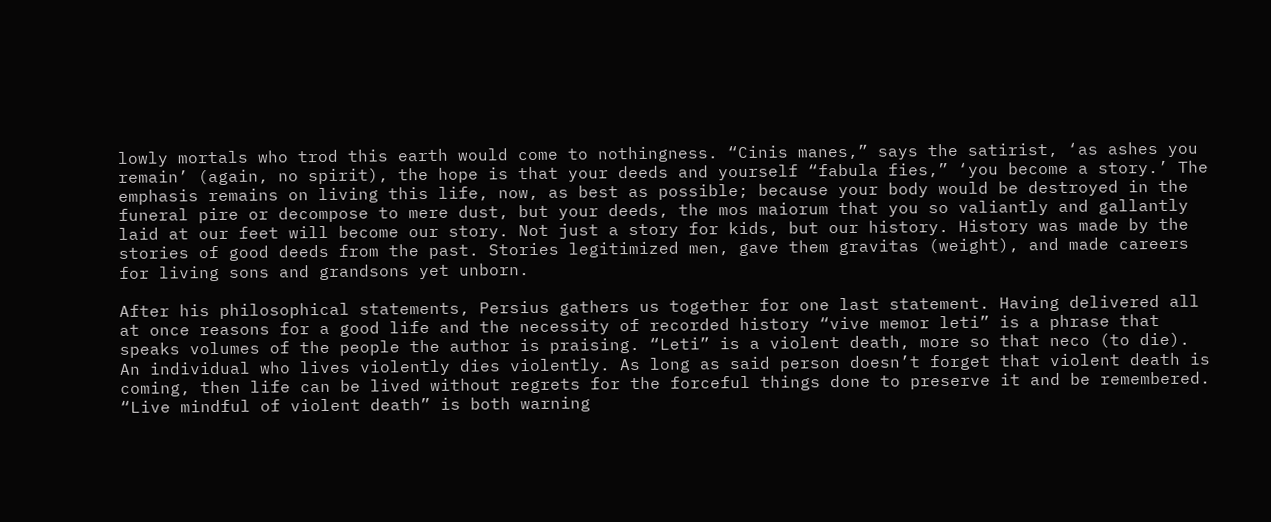lowly mortals who trod this earth would come to nothingness. “Cinis manes,” says the satirist, ‘as ashes you remain’ (again, no spirit), the hope is that your deeds and yourself “fabula fies,” ‘you become a story.’ The emphasis remains on living this life, now, as best as possible; because your body would be destroyed in the funeral pire or decompose to mere dust, but your deeds, the mos maiorum that you so valiantly and gallantly laid at our feet will become our story. Not just a story for kids, but our history. History was made by the stories of good deeds from the past. Stories legitimized men, gave them gravitas (weight), and made careers for living sons and grandsons yet unborn.

After his philosophical statements, Persius gathers us together for one last statement. Having delivered all at once reasons for a good life and the necessity of recorded history “vive memor leti” is a phrase that speaks volumes of the people the author is praising. “Leti” is a violent death, more so that neco (to die). An individual who lives violently dies violently. As long as said person doesn’t forget that violent death is coming, then life can be lived without regrets for the forceful things done to preserve it and be remembered. “Live mindful of violent death” is both warning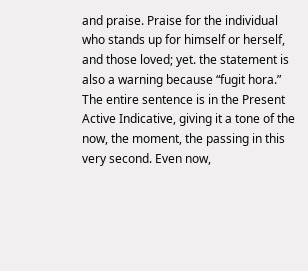and praise. Praise for the individual who stands up for himself or herself, and those loved; yet. the statement is also a warning because “fugit hora.” The entire sentence is in the Present Active Indicative, giving it a tone of the now, the moment, the passing in this very second. Even now,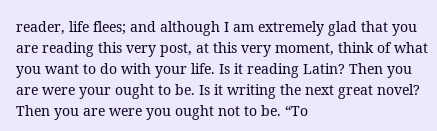reader, life flees; and although I am extremely glad that you are reading this very post, at this very moment, think of what you want to do with your life. Is it reading Latin? Then you are were your ought to be. Is it writing the next great novel? Then you are were you ought not to be. “To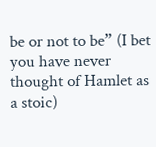be or not to be” (I bet you have never thought of Hamlet as a stoic)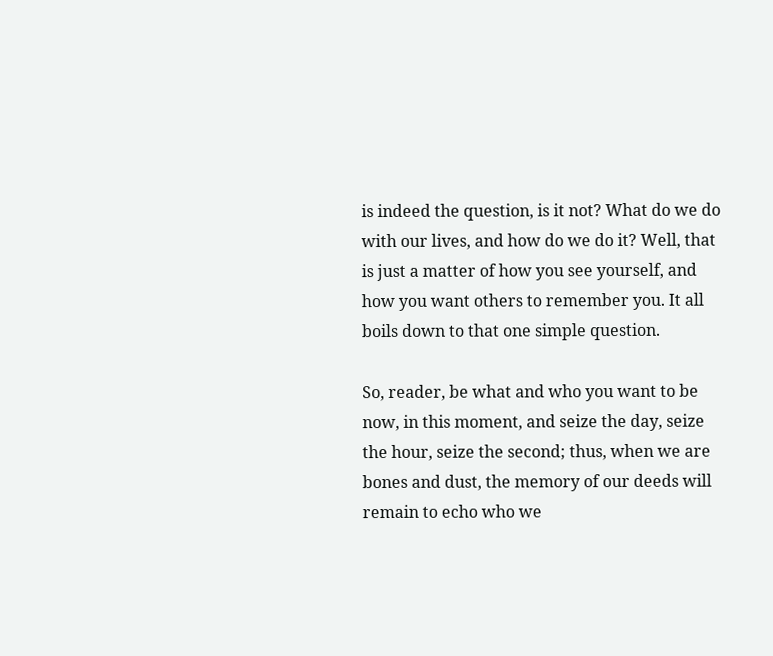is indeed the question, is it not? What do we do with our lives, and how do we do it? Well, that is just a matter of how you see yourself, and how you want others to remember you. It all boils down to that one simple question.

So, reader, be what and who you want to be now, in this moment, and seize the day, seize the hour, seize the second; thus, when we are bones and dust, the memory of our deeds will remain to echo who we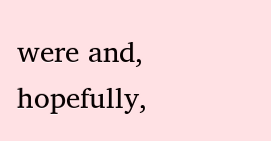were and, hopefully,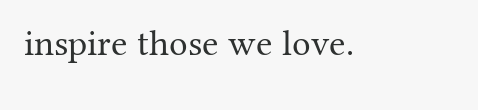inspire those we love.